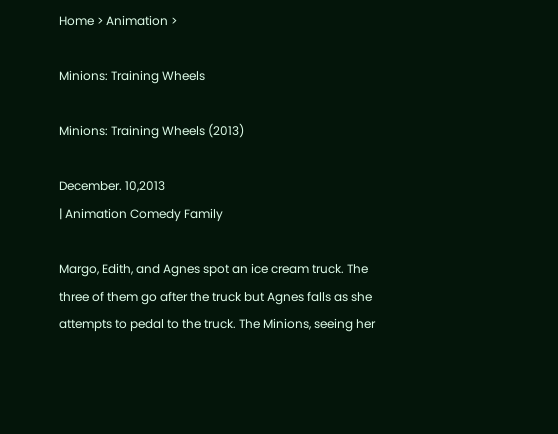Home > Animation >

Minions: Training Wheels

Minions: Training Wheels (2013)

December. 10,2013
| Animation Comedy Family

Margo, Edith, and Agnes spot an ice cream truck. The three of them go after the truck but Agnes falls as she attempts to pedal to the truck. The Minions, seeing her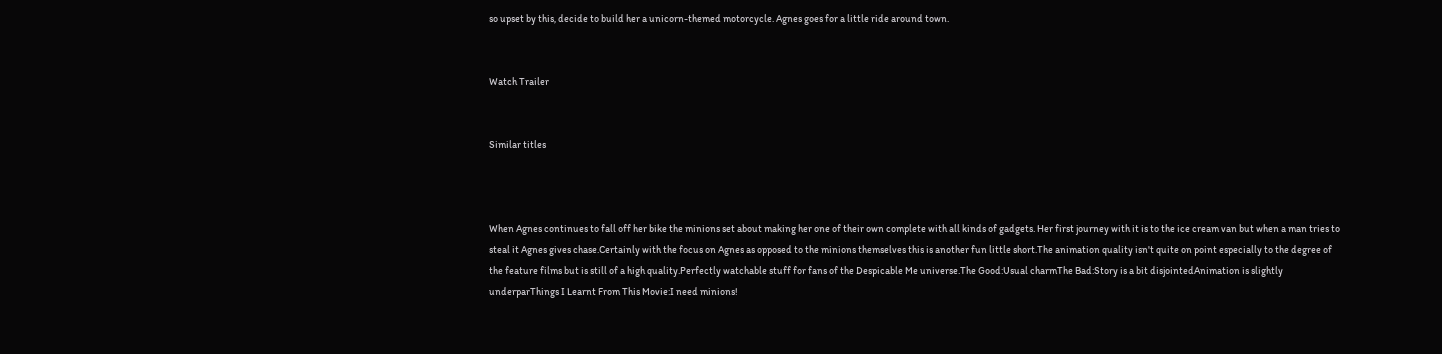so upset by this, decide to build her a unicorn-themed motorcycle. Agnes goes for a little ride around town.


Watch Trailer


Similar titles



When Agnes continues to fall off her bike the minions set about making her one of their own complete with all kinds of gadgets. Her first journey with it is to the ice cream van but when a man tries to steal it Agnes gives chase.Certainly with the focus on Agnes as opposed to the minions themselves this is another fun little short.The animation quality isn't quite on point especially to the degree of the feature films but is still of a high quality.Perfectly watchable stuff for fans of the Despicable Me universe.The Good:Usual charmThe Bad:Story is a bit disjointedAnimation is slightly underparThings I Learnt From This Movie:I need minions!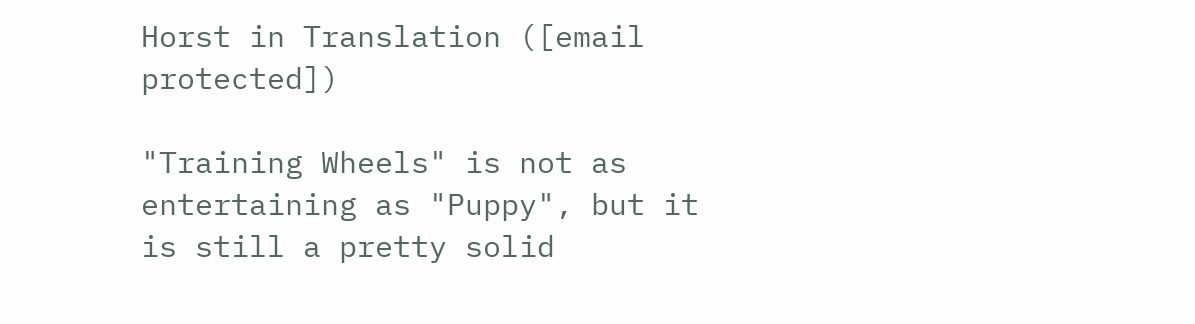Horst in Translation ([email protected])

"Training Wheels" is not as entertaining as "Puppy", but it is still a pretty solid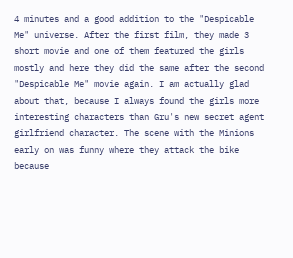4 minutes and a good addition to the "Despicable Me" universe. After the first film, they made 3 short movie and one of them featured the girls mostly and here they did the same after the second "Despicable Me" movie again. I am actually glad about that, because I always found the girls more interesting characters than Gru's new secret agent girlfriend character. The scene with the Minions early on was funny where they attack the bike because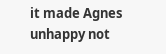it made Agnes unhappy not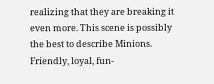realizing that they are breaking it even more. This scene is possibly the best to describe Minions. Friendly, loyal, fun-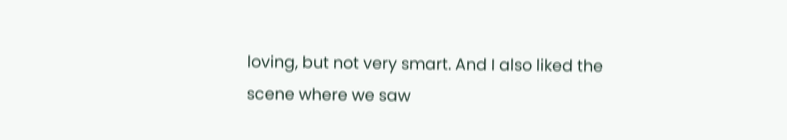loving, but not very smart. And I also liked the scene where we saw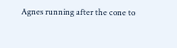Agnes running after the cone to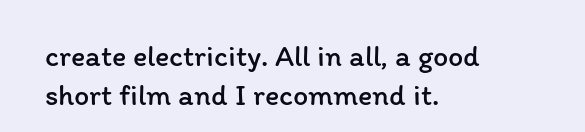create electricity. All in all, a good short film and I recommend it.